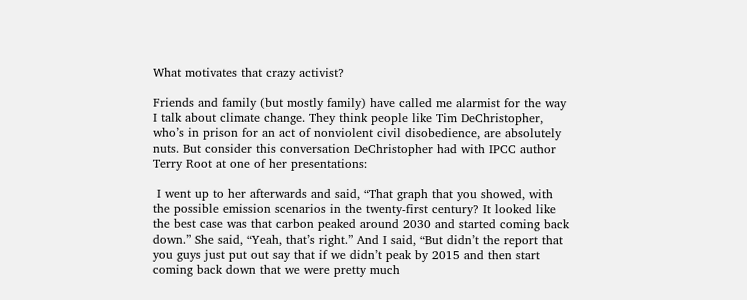What motivates that crazy activist?

Friends and family (but mostly family) have called me alarmist for the way I talk about climate change. They think people like Tim DeChristopher, who’s in prison for an act of nonviolent civil disobedience, are absolutely nuts. But consider this conversation DeChristopher had with IPCC author Terry Root at one of her presentations:

 I went up to her afterwards and said, “That graph that you showed, with the possible emission scenarios in the twenty-first century? It looked like the best case was that carbon peaked around 2030 and started coming back down.” She said, “Yeah, that’s right.” And I said, “But didn’t the report that you guys just put out say that if we didn’t peak by 2015 and then start coming back down that we were pretty much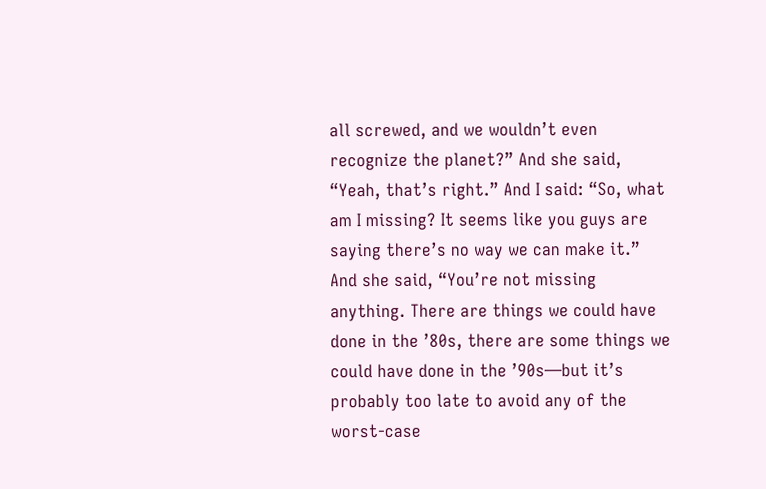all screwed, and we wouldn’t even recognize the planet?” And she said, “Yeah, that’s right.” And I said: “So, what am I missing? It seems like you guys are saying there’s no way we can make it.” And she said, “You’re not missing anything. There are things we could have done in the ’80s, there are some things we could have done in the ’90s—but it’s probably too late to avoid any of the worst-case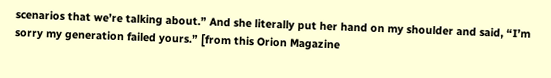scenarios that we’re talking about.” And she literally put her hand on my shoulder and said, “I’m sorry my generation failed yours.” [from this Orion Magazine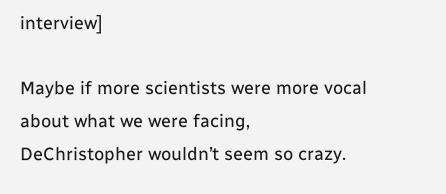interview]

Maybe if more scientists were more vocal about what we were facing, DeChristopher wouldn’t seem so crazy.